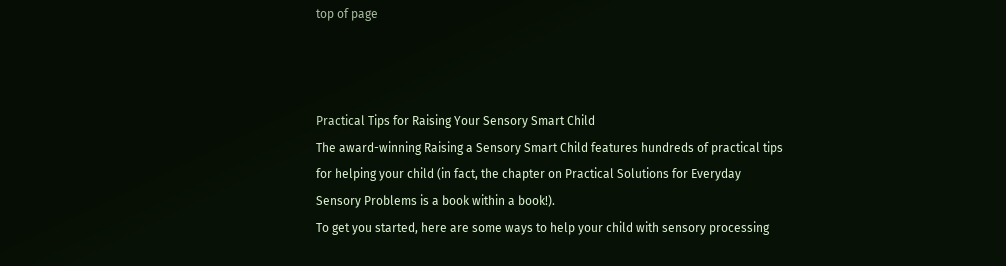top of page



Practical Tips for Raising Your Sensory Smart Child
The award-winning Raising a Sensory Smart Child features hundreds of practical tips for helping your child (in fact, the chapter on Practical Solutions for Everyday Sensory Problems is a book within a book!).
To get you started, here are some ways to help your child with sensory processing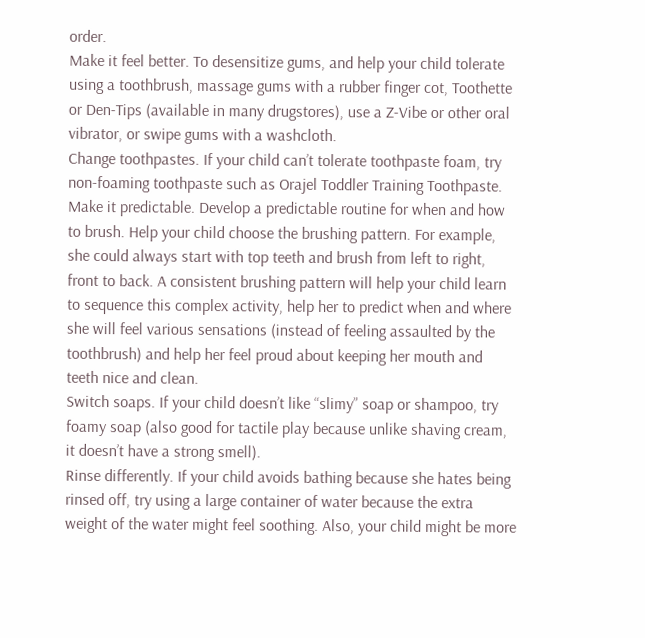order.
Make it feel better. To desensitize gums, and help your child tolerate using a toothbrush, massage gums with a rubber finger cot, Toothette or Den-Tips (available in many drugstores), use a Z-Vibe or other oral vibrator, or swipe gums with a washcloth.
Change toothpastes. If your child can’t tolerate toothpaste foam, try non-foaming toothpaste such as Orajel Toddler Training Toothpaste.
Make it predictable. Develop a predictable routine for when and how to brush. Help your child choose the brushing pattern. For example, she could always start with top teeth and brush from left to right, front to back. A consistent brushing pattern will help your child learn to sequence this complex activity, help her to predict when and where she will feel various sensations (instead of feeling assaulted by the toothbrush) and help her feel proud about keeping her mouth and teeth nice and clean.
Switch soaps. If your child doesn’t like “slimy” soap or shampoo, try foamy soap (also good for tactile play because unlike shaving cream, it doesn’t have a strong smell).
Rinse differently. If your child avoids bathing because she hates being rinsed off, try using a large container of water because the extra weight of the water might feel soothing. Also, your child might be more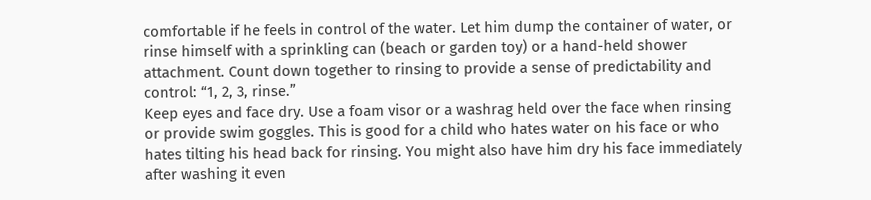comfortable if he feels in control of the water. Let him dump the container of water, or rinse himself with a sprinkling can (beach or garden toy) or a hand-held shower attachment. Count down together to rinsing to provide a sense of predictability and control: “1, 2, 3, rinse.”
Keep eyes and face dry. Use a foam visor or a washrag held over the face when rinsing or provide swim goggles. This is good for a child who hates water on his face or who hates tilting his head back for rinsing. You might also have him dry his face immediately after washing it even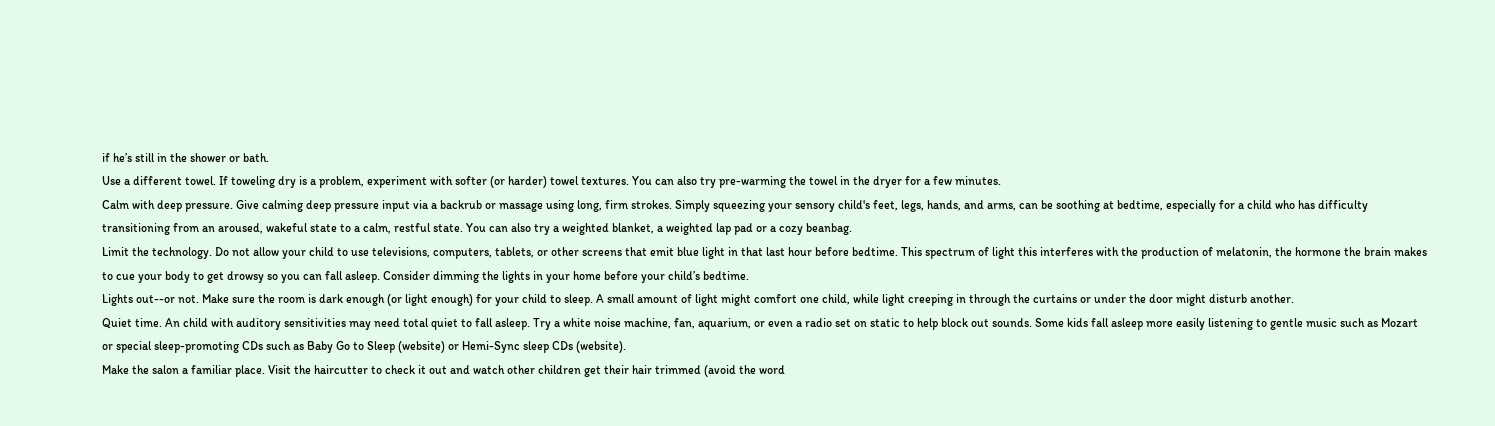if he’s still in the shower or bath.
Use a different towel. If toweling dry is a problem, experiment with softer (or harder) towel textures. You can also try pre-warming the towel in the dryer for a few minutes.
Calm with deep pressure. Give calming deep pressure input via a backrub or massage using long, firm strokes. Simply squeezing your sensory child's feet, legs, hands, and arms, can be soothing at bedtime, especially for a child who has difficulty transitioning from an aroused, wakeful state to a calm, restful state. You can also try a weighted blanket, a weighted lap pad or a cozy beanbag.
Limit the technology. Do not allow your child to use televisions, computers, tablets, or other screens that emit blue light in that last hour before bedtime. This spectrum of light this interferes with the production of melatonin, the hormone the brain makes to cue your body to get drowsy so you can fall asleep. Consider dimming the lights in your home before your child’s bedtime.
Lights out--or not. Make sure the room is dark enough (or light enough) for your child to sleep. A small amount of light might comfort one child, while light creeping in through the curtains or under the door might disturb another.
Quiet time. An child with auditory sensitivities may need total quiet to fall asleep. Try a white noise machine, fan, aquarium, or even a radio set on static to help block out sounds. Some kids fall asleep more easily listening to gentle music such as Mozart or special sleep-promoting CDs such as Baby Go to Sleep (website) or Hemi-Sync sleep CDs (website).
Make the salon a familiar place. Visit the haircutter to check it out and watch other children get their hair trimmed (avoid the word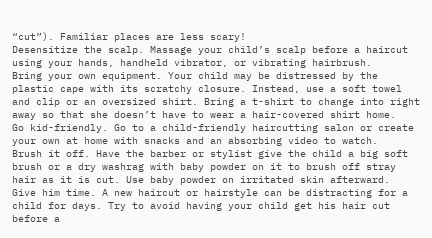“cut”). Familiar places are less scary!
Desensitize the scalp. Massage your child’s scalp before a haircut using your hands, handheld vibrator, or vibrating hairbrush.
Bring your own equipment. Your child may be distressed by the plastic cape with its scratchy closure. Instead, use a soft towel and clip or an oversized shirt. Bring a t-shirt to change into right away so that she doesn’t have to wear a hair-covered shirt home.
Go kid-friendly. Go to a child-friendly haircutting salon or create your own at home with snacks and an absorbing video to watch.
Brush it off. Have the barber or stylist give the child a big soft brush or a dry washrag with baby powder on it to brush off stray hair as it is cut. Use baby powder on irritated skin afterward.
Give him time. A new haircut or hairstyle can be distracting for a child for days. Try to avoid having your child get his hair cut before a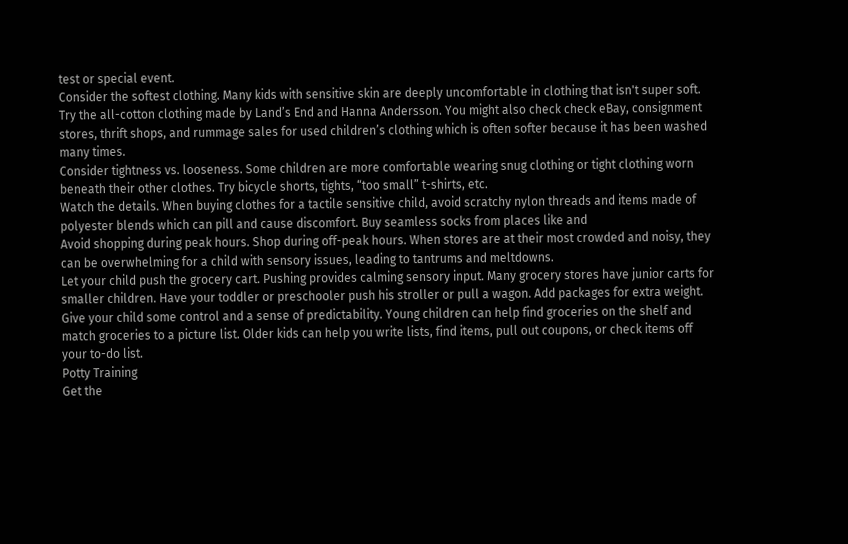test or special event.
Consider the softest clothing. Many kids with sensitive skin are deeply uncomfortable in clothing that isn't super soft. Try the all-cotton clothing made by Land’s End and Hanna Andersson. You might also check check eBay, consignment stores, thrift shops, and rummage sales for used children’s clothing which is often softer because it has been washed many times.
Consider tightness vs. looseness. Some children are more comfortable wearing snug clothing or tight clothing worn beneath their other clothes. Try bicycle shorts, tights, “too small” t-shirts, etc.
Watch the details. When buying clothes for a tactile sensitive child, avoid scratchy nylon threads and items made of polyester blends which can pill and cause discomfort. Buy seamless socks from places like and
Avoid shopping during peak hours. Shop during off-peak hours. When stores are at their most crowded and noisy, they can be overwhelming for a child with sensory issues, leading to tantrums and meltdowns.
Let your child push the grocery cart. Pushing provides calming sensory input. Many grocery stores have junior carts for smaller children. Have your toddler or preschooler push his stroller or pull a wagon. Add packages for extra weight.
Give your child some control and a sense of predictability. Young children can help find groceries on the shelf and match groceries to a picture list. Older kids can help you write lists, find items, pull out coupons, or check items off your to-do list.
Potty Training
Get the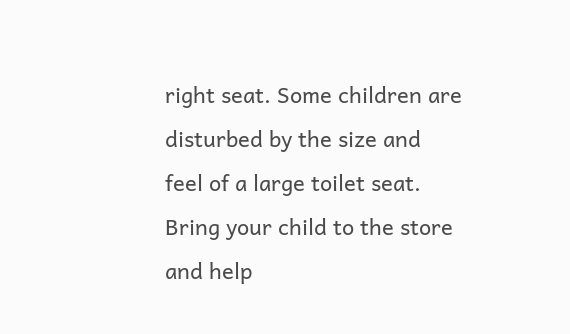right seat. Some children are disturbed by the size and feel of a large toilet seat. Bring your child to the store and help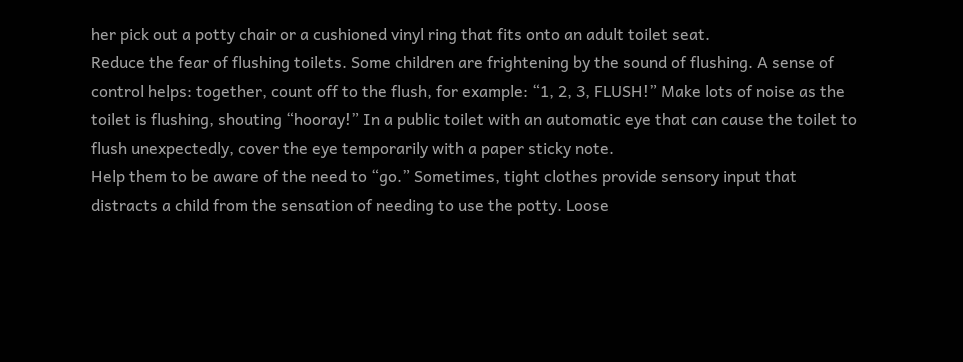her pick out a potty chair or a cushioned vinyl ring that fits onto an adult toilet seat.
Reduce the fear of flushing toilets. Some children are frightening by the sound of flushing. A sense of control helps: together, count off to the flush, for example: “1, 2, 3, FLUSH!” Make lots of noise as the toilet is flushing, shouting “hooray!” In a public toilet with an automatic eye that can cause the toilet to flush unexpectedly, cover the eye temporarily with a paper sticky note.
Help them to be aware of the need to “go.” Sometimes, tight clothes provide sensory input that distracts a child from the sensation of needing to use the potty. Loose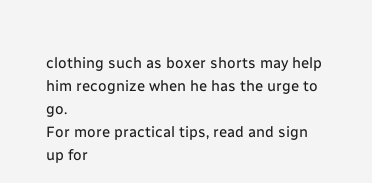clothing such as boxer shorts may help him recognize when he has the urge to go.
For more practical tips, read and sign up for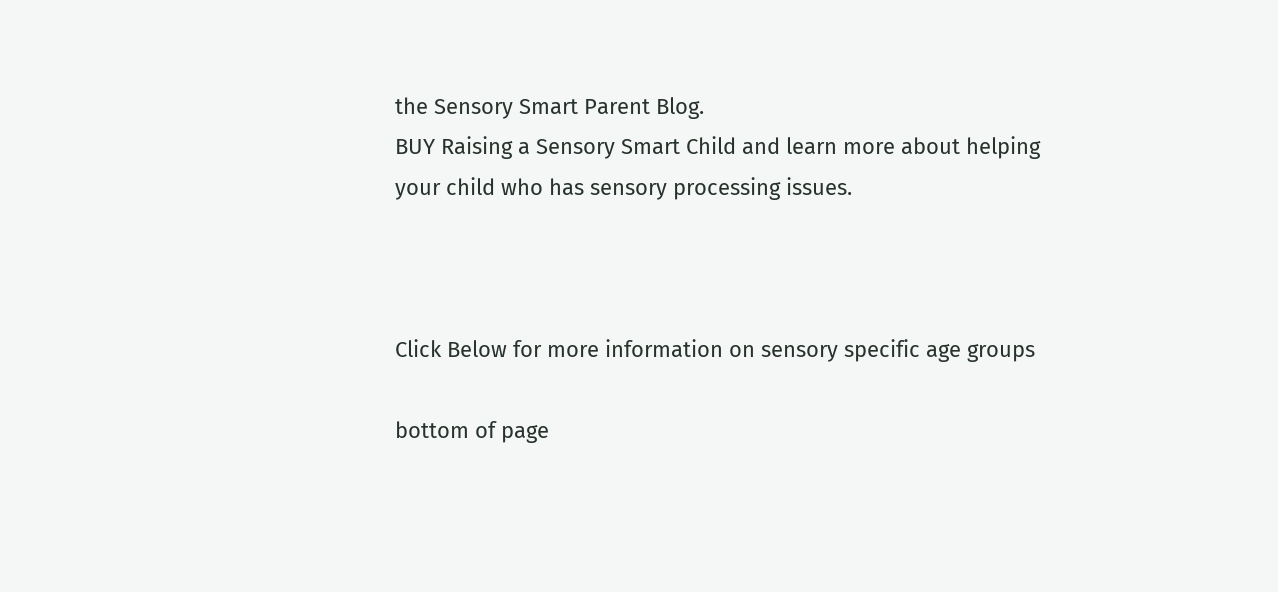the Sensory Smart Parent Blog.
BUY Raising a Sensory Smart Child and learn more about helping your child who has sensory processing issues.



Click Below for more information on sensory specific age groups

bottom of page